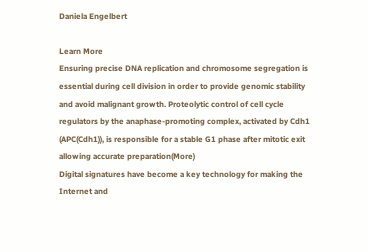Daniela Engelbert

Learn More
Ensuring precise DNA replication and chromosome segregation is essential during cell division in order to provide genomic stability and avoid malignant growth. Proteolytic control of cell cycle regulators by the anaphase-promoting complex, activated by Cdh1 (APC(Cdh1)), is responsible for a stable G1 phase after mitotic exit allowing accurate preparation(More)
Digital signatures have become a key technology for making the Internet and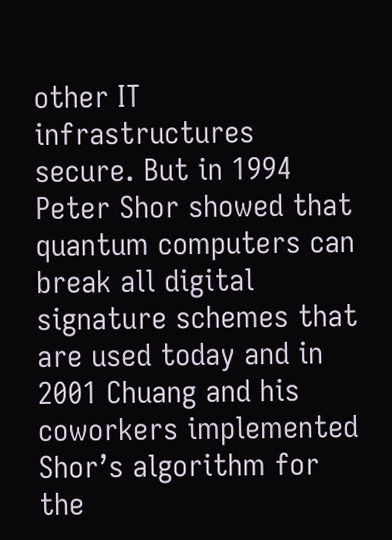other IT infrastructures secure. But in 1994 Peter Shor showed that quantum computers can break all digital signature schemes that are used today and in 2001 Chuang and his coworkers implemented Shor’s algorithm for the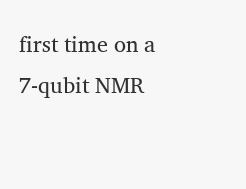first time on a 7-qubit NMR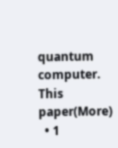quantum computer. This paper(More)
  • 1